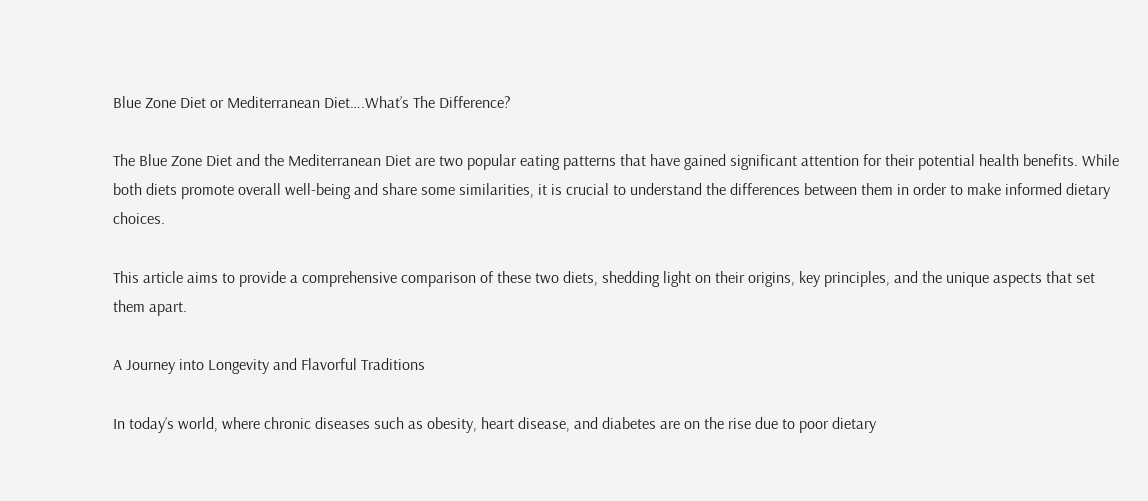Blue Zone Diet or Mediterranean Diet….What’s The Difference?

The Blue Zone Diet and the Mediterranean Diet are two popular eating patterns that have gained significant attention for their potential health benefits. While both diets promote overall well-being and share some similarities, it is crucial to understand the differences between them in order to make informed dietary choices.

This article aims to provide a comprehensive comparison of these two diets, shedding light on their origins, key principles, and the unique aspects that set them apart.

A Journey into Longevity and Flavorful Traditions

In today’s world, where chronic diseases such as obesity, heart disease, and diabetes are on the rise due to poor dietary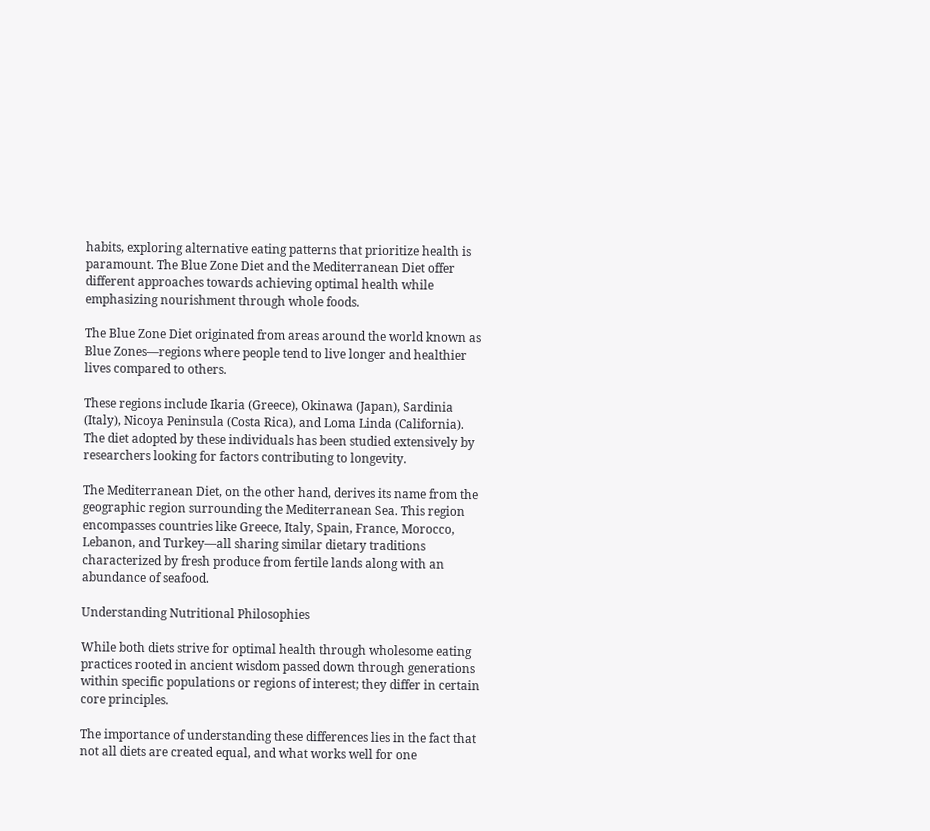habits, exploring alternative eating patterns that prioritize health is paramount. The Blue Zone Diet and the Mediterranean Diet offer different approaches towards achieving optimal health while emphasizing nourishment through whole foods.

The Blue Zone Diet originated from areas around the world known as Blue Zones—regions where people tend to live longer and healthier lives compared to others.

These regions include Ikaria (Greece), Okinawa (Japan), Sardinia (Italy), Nicoya Peninsula (Costa Rica), and Loma Linda (California). The diet adopted by these individuals has been studied extensively by researchers looking for factors contributing to longevity.

The Mediterranean Diet, on the other hand, derives its name from the geographic region surrounding the Mediterranean Sea. This region encompasses countries like Greece, Italy, Spain, France, Morocco, Lebanon, and Turkey—all sharing similar dietary traditions characterized by fresh produce from fertile lands along with an abundance of seafood.

Understanding Nutritional Philosophies

While both diets strive for optimal health through wholesome eating practices rooted in ancient wisdom passed down through generations within specific populations or regions of interest; they differ in certain core principles.

The importance of understanding these differences lies in the fact that not all diets are created equal, and what works well for one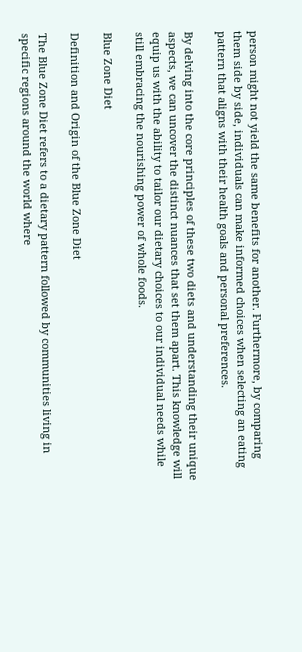person might not yield the same benefits for another. Furthermore, by comparing them side by side, individuals can make informed choices when selecting an eating pattern that aligns with their health goals and personal preferences.

By delving into the core principles of these two diets and understanding their unique aspects, we can uncover the distinct nuances that set them apart. This knowledge will equip us with the ability to tailor our dietary choices to our individual needs while still embracing the nourishing power of whole foods.

Blue Zone Diet

Definition and Origin of the Blue Zone Diet

The Blue Zone Diet refers to a dietary pattern followed by communities living in specific regions around the world where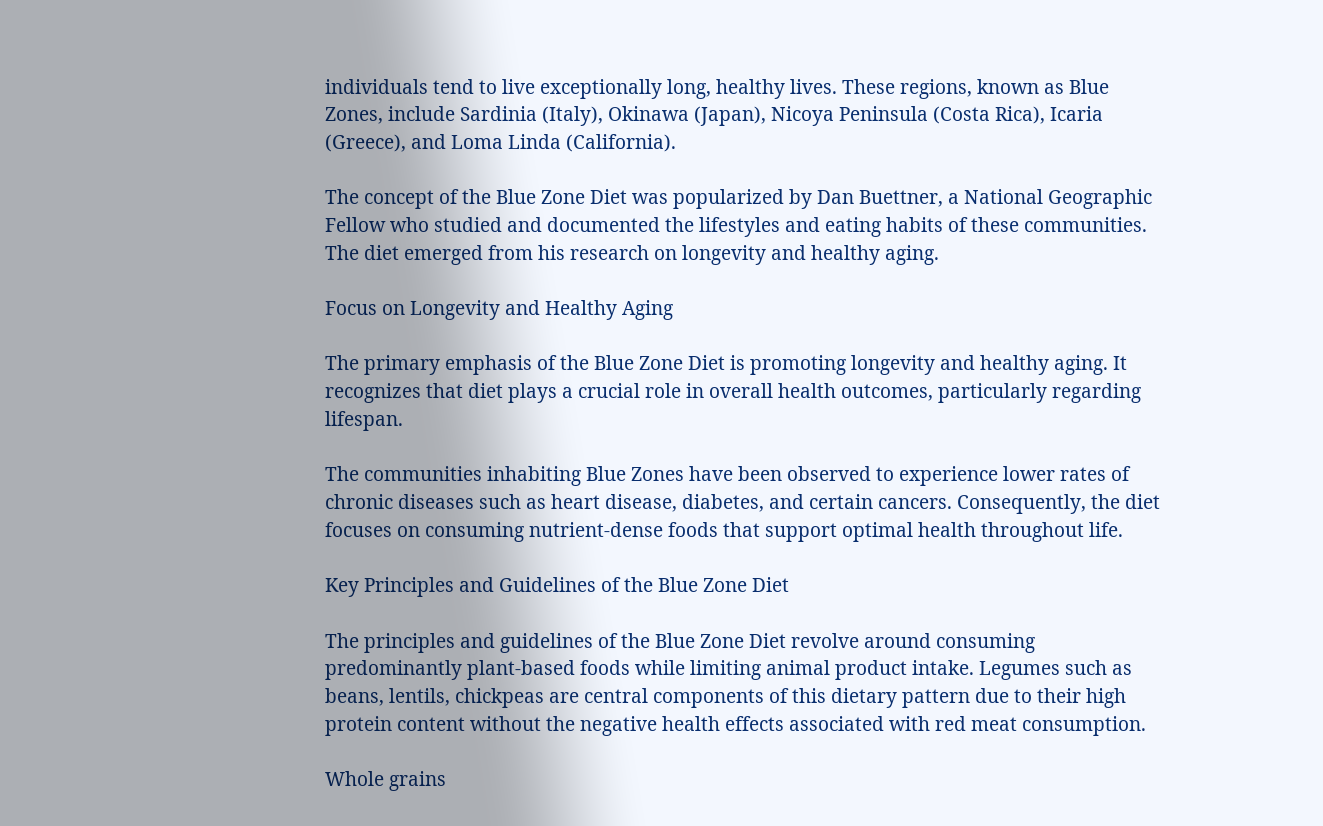individuals tend to live exceptionally long, healthy lives. These regions, known as Blue Zones, include Sardinia (Italy), Okinawa (Japan), Nicoya Peninsula (Costa Rica), Icaria (Greece), and Loma Linda (California).

The concept of the Blue Zone Diet was popularized by Dan Buettner, a National Geographic Fellow who studied and documented the lifestyles and eating habits of these communities. The diet emerged from his research on longevity and healthy aging.

Focus on Longevity and Healthy Aging

The primary emphasis of the Blue Zone Diet is promoting longevity and healthy aging. It recognizes that diet plays a crucial role in overall health outcomes, particularly regarding lifespan.

The communities inhabiting Blue Zones have been observed to experience lower rates of chronic diseases such as heart disease, diabetes, and certain cancers. Consequently, the diet focuses on consuming nutrient-dense foods that support optimal health throughout life.

Key Principles and Guidelines of the Blue Zone Diet

The principles and guidelines of the Blue Zone Diet revolve around consuming predominantly plant-based foods while limiting animal product intake. Legumes such as beans, lentils, chickpeas are central components of this dietary pattern due to their high protein content without the negative health effects associated with red meat consumption.

Whole grains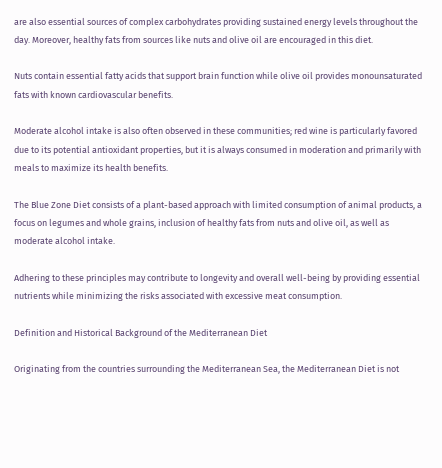are also essential sources of complex carbohydrates providing sustained energy levels throughout the day. Moreover, healthy fats from sources like nuts and olive oil are encouraged in this diet.

Nuts contain essential fatty acids that support brain function while olive oil provides monounsaturated fats with known cardiovascular benefits.

Moderate alcohol intake is also often observed in these communities; red wine is particularly favored due to its potential antioxidant properties, but it is always consumed in moderation and primarily with meals to maximize its health benefits.

The Blue Zone Diet consists of a plant-based approach with limited consumption of animal products, a focus on legumes and whole grains, inclusion of healthy fats from nuts and olive oil, as well as moderate alcohol intake.

Adhering to these principles may contribute to longevity and overall well-being by providing essential nutrients while minimizing the risks associated with excessive meat consumption.

Definition and Historical Background of the Mediterranean Diet

Originating from the countries surrounding the Mediterranean Sea, the Mediterranean Diet is not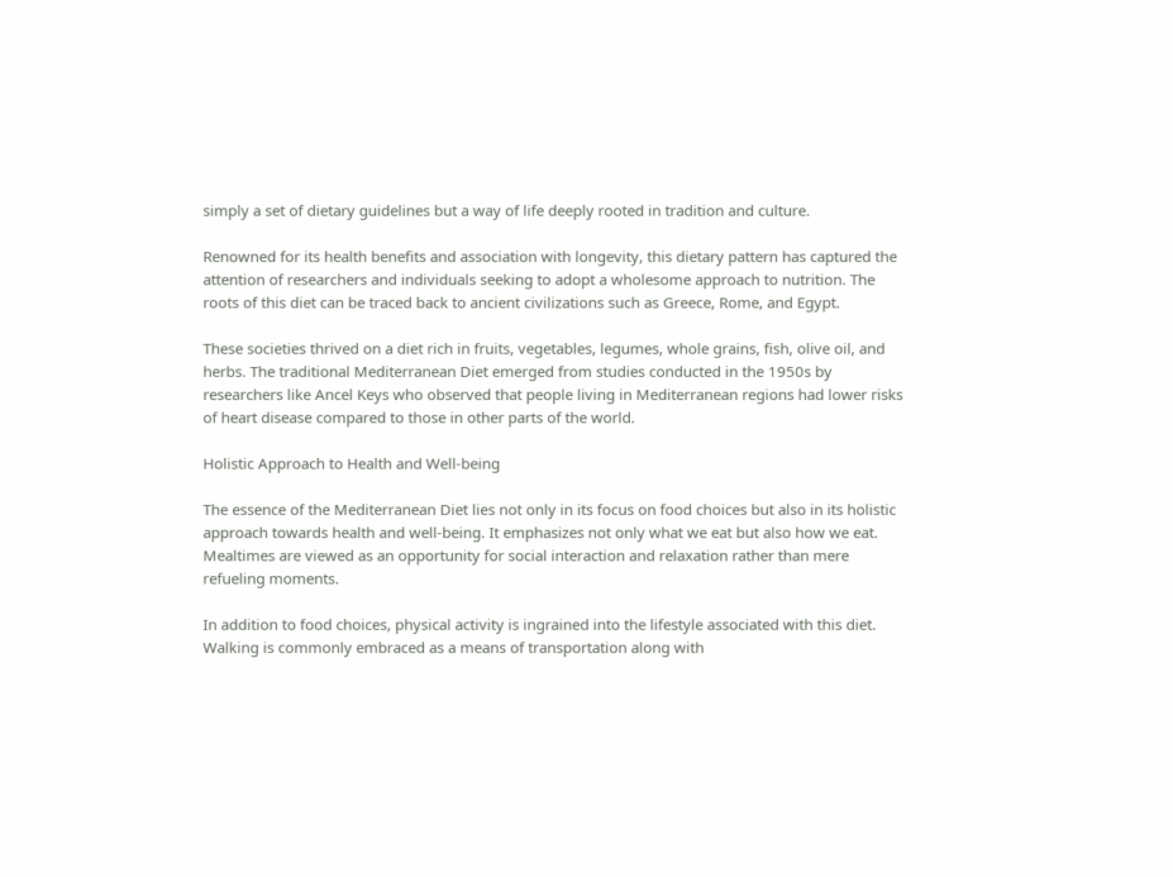simply a set of dietary guidelines but a way of life deeply rooted in tradition and culture.

Renowned for its health benefits and association with longevity, this dietary pattern has captured the attention of researchers and individuals seeking to adopt a wholesome approach to nutrition. The roots of this diet can be traced back to ancient civilizations such as Greece, Rome, and Egypt.

These societies thrived on a diet rich in fruits, vegetables, legumes, whole grains, fish, olive oil, and herbs. The traditional Mediterranean Diet emerged from studies conducted in the 1950s by researchers like Ancel Keys who observed that people living in Mediterranean regions had lower risks of heart disease compared to those in other parts of the world.

Holistic Approach to Health and Well-being

The essence of the Mediterranean Diet lies not only in its focus on food choices but also in its holistic approach towards health and well-being. It emphasizes not only what we eat but also how we eat. Mealtimes are viewed as an opportunity for social interaction and relaxation rather than mere refueling moments.

In addition to food choices, physical activity is ingrained into the lifestyle associated with this diet. Walking is commonly embraced as a means of transportation along with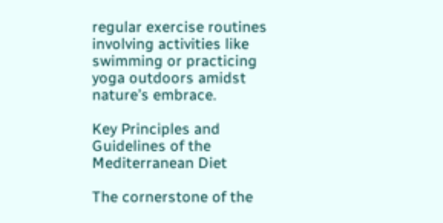regular exercise routines involving activities like swimming or practicing yoga outdoors amidst nature’s embrace.

Key Principles and Guidelines of the Mediterranean Diet

The cornerstone of the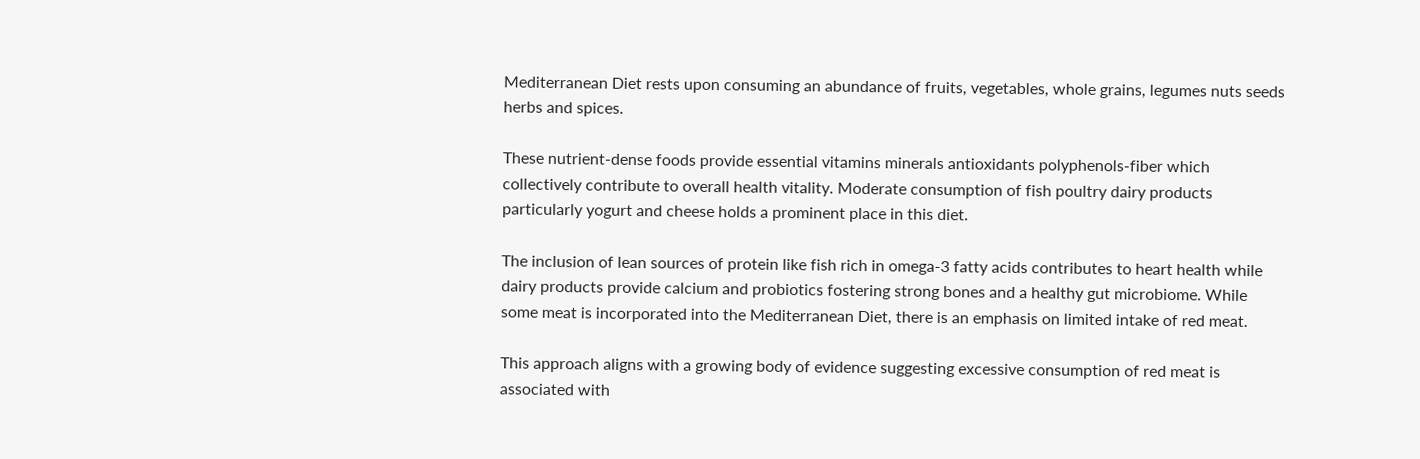Mediterranean Diet rests upon consuming an abundance of fruits, vegetables, whole grains, legumes nuts seeds herbs and spices.

These nutrient-dense foods provide essential vitamins minerals antioxidants polyphenols-fiber which collectively contribute to overall health vitality. Moderate consumption of fish poultry dairy products particularly yogurt and cheese holds a prominent place in this diet.

The inclusion of lean sources of protein like fish rich in omega-3 fatty acids contributes to heart health while dairy products provide calcium and probiotics fostering strong bones and a healthy gut microbiome. While some meat is incorporated into the Mediterranean Diet, there is an emphasis on limited intake of red meat.

This approach aligns with a growing body of evidence suggesting excessive consumption of red meat is associated with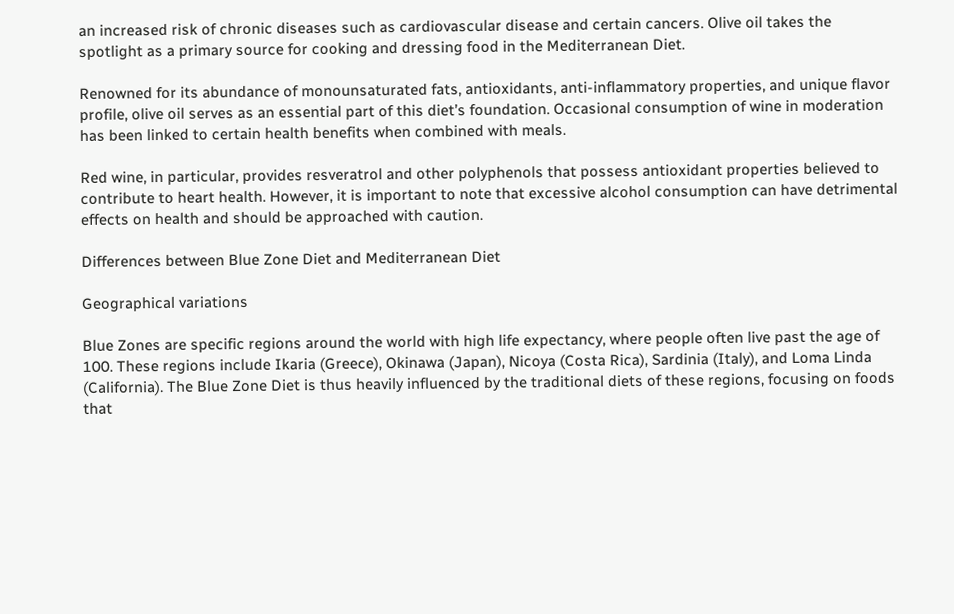an increased risk of chronic diseases such as cardiovascular disease and certain cancers. Olive oil takes the spotlight as a primary source for cooking and dressing food in the Mediterranean Diet.

Renowned for its abundance of monounsaturated fats, antioxidants, anti-inflammatory properties, and unique flavor profile, olive oil serves as an essential part of this diet’s foundation. Occasional consumption of wine in moderation has been linked to certain health benefits when combined with meals.

Red wine, in particular, provides resveratrol and other polyphenols that possess antioxidant properties believed to contribute to heart health. However, it is important to note that excessive alcohol consumption can have detrimental effects on health and should be approached with caution.

Differences between Blue Zone Diet and Mediterranean Diet

Geographical variations

Blue Zones are specific regions around the world with high life expectancy, where people often live past the age of 100. These regions include Ikaria (Greece), Okinawa (Japan), Nicoya (Costa Rica), Sardinia (Italy), and Loma Linda (California). The Blue Zone Diet is thus heavily influenced by the traditional diets of these regions, focusing on foods that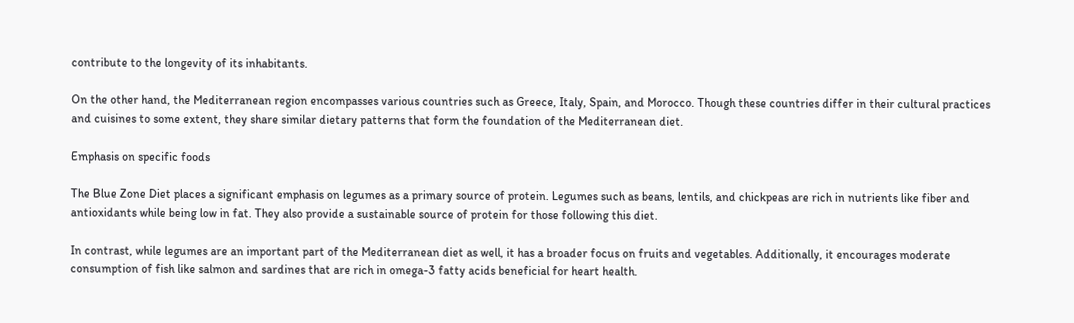contribute to the longevity of its inhabitants.

On the other hand, the Mediterranean region encompasses various countries such as Greece, Italy, Spain, and Morocco. Though these countries differ in their cultural practices and cuisines to some extent, they share similar dietary patterns that form the foundation of the Mediterranean diet.

Emphasis on specific foods

The Blue Zone Diet places a significant emphasis on legumes as a primary source of protein. Legumes such as beans, lentils, and chickpeas are rich in nutrients like fiber and antioxidants while being low in fat. They also provide a sustainable source of protein for those following this diet.

In contrast, while legumes are an important part of the Mediterranean diet as well, it has a broader focus on fruits and vegetables. Additionally, it encourages moderate consumption of fish like salmon and sardines that are rich in omega-3 fatty acids beneficial for heart health.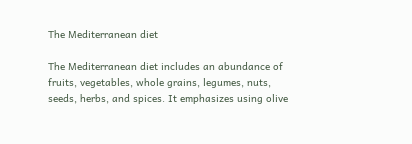The Mediterranean diet

The Mediterranean diet includes an abundance of fruits, vegetables, whole grains, legumes, nuts, seeds, herbs, and spices. It emphasizes using olive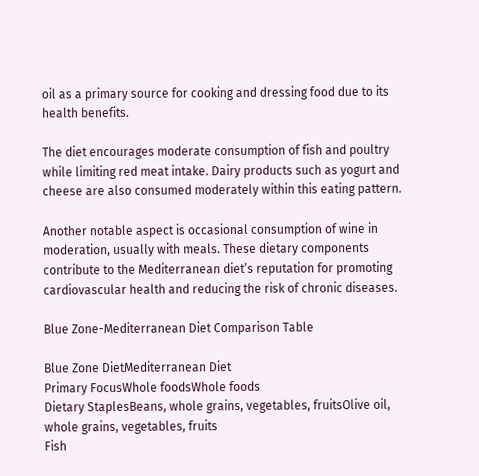oil as a primary source for cooking and dressing food due to its health benefits.

The diet encourages moderate consumption of fish and poultry while limiting red meat intake. Dairy products such as yogurt and cheese are also consumed moderately within this eating pattern.

Another notable aspect is occasional consumption of wine in moderation, usually with meals. These dietary components contribute to the Mediterranean diet’s reputation for promoting cardiovascular health and reducing the risk of chronic diseases.

Blue Zone-Mediterranean Diet Comparison Table

Blue Zone DietMediterranean Diet
Primary FocusWhole foodsWhole foods
Dietary StaplesBeans, whole grains, vegetables, fruitsOlive oil, whole grains, vegetables, fruits
Fish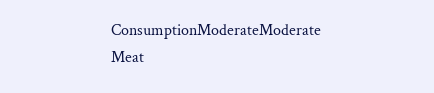ConsumptionModerateModerate
Meat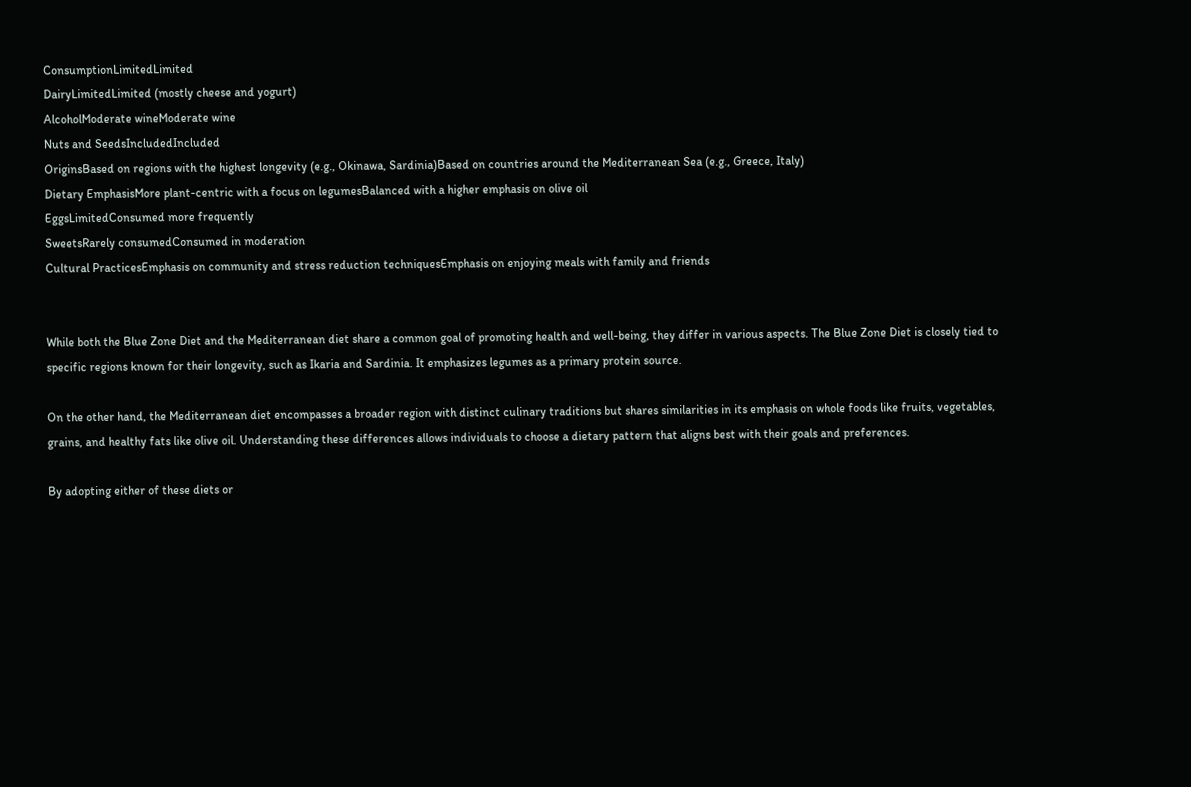ConsumptionLimitedLimited
DairyLimitedLimited (mostly cheese and yogurt)
AlcoholModerate wineModerate wine
Nuts and SeedsIncludedIncluded
OriginsBased on regions with the highest longevity (e.g., Okinawa, Sardinia)Based on countries around the Mediterranean Sea (e.g., Greece, Italy)
Dietary EmphasisMore plant-centric with a focus on legumesBalanced with a higher emphasis on olive oil
EggsLimitedConsumed more frequently
SweetsRarely consumedConsumed in moderation
Cultural PracticesEmphasis on community and stress reduction techniquesEmphasis on enjoying meals with family and friends


While both the Blue Zone Diet and the Mediterranean diet share a common goal of promoting health and well-being, they differ in various aspects. The Blue Zone Diet is closely tied to specific regions known for their longevity, such as Ikaria and Sardinia. It emphasizes legumes as a primary protein source.

On the other hand, the Mediterranean diet encompasses a broader region with distinct culinary traditions but shares similarities in its emphasis on whole foods like fruits, vegetables, grains, and healthy fats like olive oil. Understanding these differences allows individuals to choose a dietary pattern that aligns best with their goals and preferences.

By adopting either of these diets or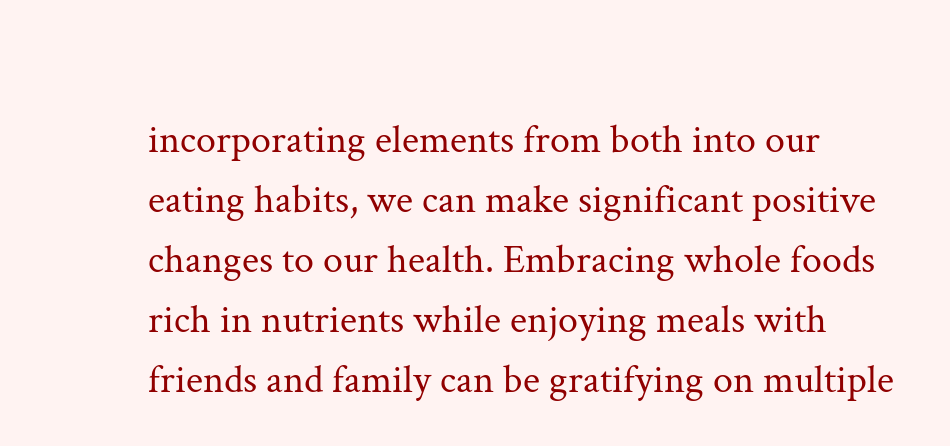incorporating elements from both into our eating habits, we can make significant positive changes to our health. Embracing whole foods rich in nutrients while enjoying meals with friends and family can be gratifying on multiple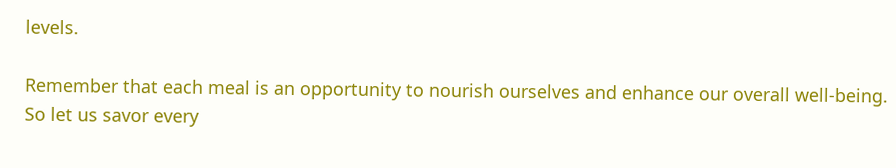levels.

Remember that each meal is an opportunity to nourish ourselves and enhance our overall well-being. So let us savor every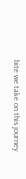bite we take on this journey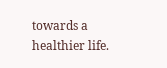towards a healthier life.